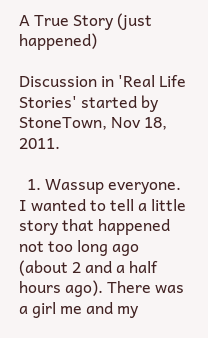A True Story (just happened)

Discussion in 'Real Life Stories' started by StoneTown, Nov 18, 2011.

  1. Wassup everyone. I wanted to tell a little story that happened not too long ago (about 2 and a half hours ago). There was a girl me and my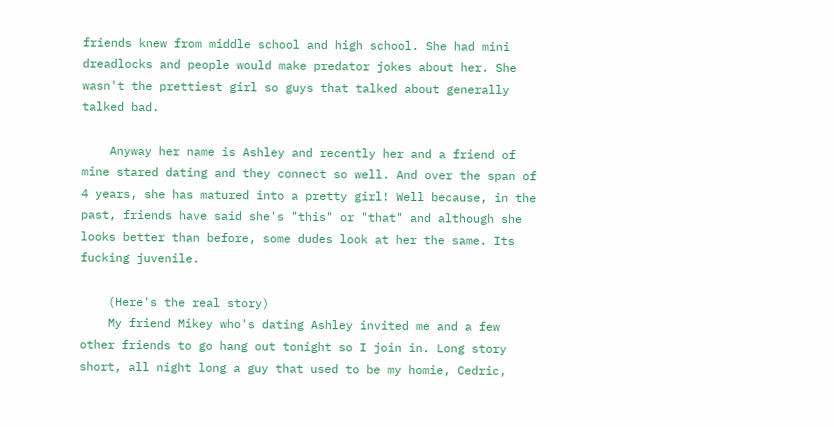friends knew from middle school and high school. She had mini dreadlocks and people would make predator jokes about her. She wasn't the prettiest girl so guys that talked about generally talked bad.

    Anyway her name is Ashley and recently her and a friend of mine stared dating and they connect so well. And over the span of 4 years, she has matured into a pretty girl! Well because, in the past, friends have said she's "this" or "that" and although she looks better than before, some dudes look at her the same. Its fucking juvenile.

    (Here's the real story)
    My friend Mikey who's dating Ashley invited me and a few other friends to go hang out tonight so I join in. Long story short, all night long a guy that used to be my homie, Cedric,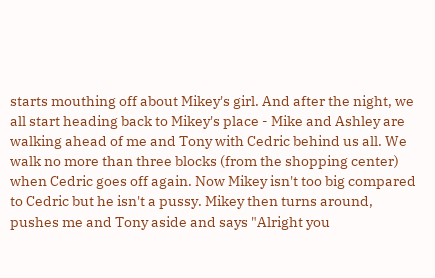starts mouthing off about Mikey's girl. And after the night, we all start heading back to Mikey's place - Mike and Ashley are walking ahead of me and Tony with Cedric behind us all. We walk no more than three blocks (from the shopping center) when Cedric goes off again. Now Mikey isn't too big compared to Cedric but he isn't a pussy. Mikey then turns around, pushes me and Tony aside and says "Alright you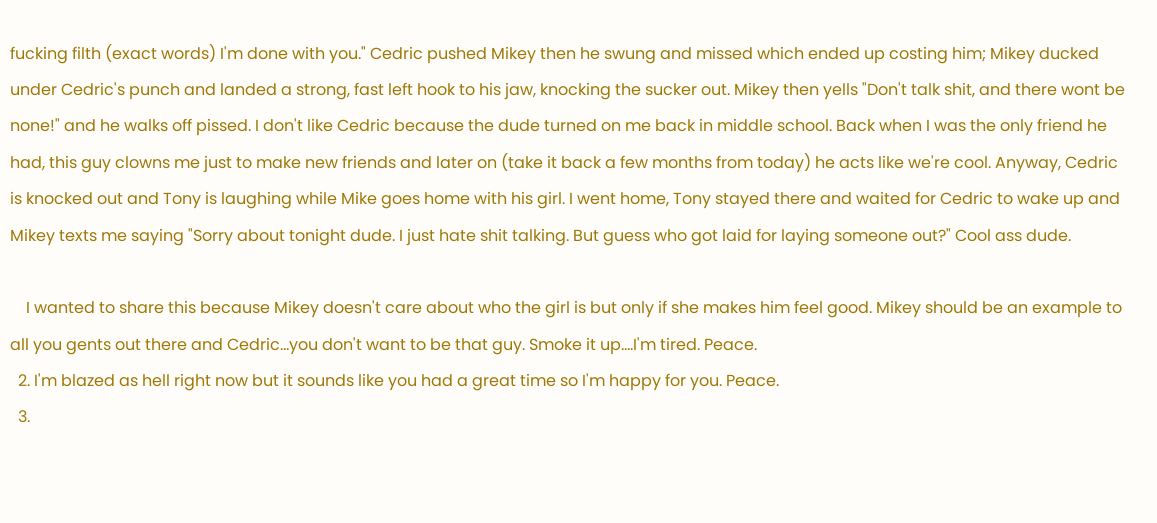fucking filth (exact words) I'm done with you." Cedric pushed Mikey then he swung and missed which ended up costing him; Mikey ducked under Cedric's punch and landed a strong, fast left hook to his jaw, knocking the sucker out. Mikey then yells "Don't talk shit, and there wont be none!" and he walks off pissed. I don't like Cedric because the dude turned on me back in middle school. Back when I was the only friend he had, this guy clowns me just to make new friends and later on (take it back a few months from today) he acts like we're cool. Anyway, Cedric is knocked out and Tony is laughing while Mike goes home with his girl. I went home, Tony stayed there and waited for Cedric to wake up and Mikey texts me saying "Sorry about tonight dude. I just hate shit talking. But guess who got laid for laying someone out?" Cool ass dude.

    I wanted to share this because Mikey doesn't care about who the girl is but only if she makes him feel good. Mikey should be an example to all you gents out there and Cedric...you don't want to be that guy. Smoke it up....I'm tired. Peace.
  2. I'm blazed as hell right now but it sounds like you had a great time so I'm happy for you. Peace.
  3.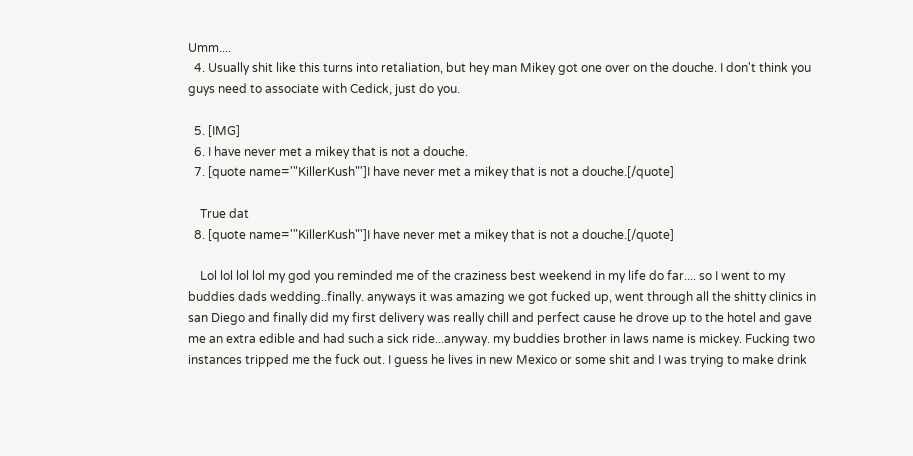Umm....
  4. Usually shit like this turns into retaliation, but hey man Mikey got one over on the douche. I don't think you guys need to associate with Cedick, just do you.

  5. [IMG]
  6. I have never met a mikey that is not a douche.
  7. [quote name='"KillerKush"']I have never met a mikey that is not a douche.[/quote]

    True dat
  8. [quote name='"KillerKush"']I have never met a mikey that is not a douche.[/quote]

    Lol lol lol lol my god you reminded me of the craziness best weekend in my life do far.... so I went to my buddies dads wedding..finally. anyways it was amazing we got fucked up, went through all the shitty clinics in san Diego and finally did my first delivery was really chill and perfect cause he drove up to the hotel and gave me an extra edible and had such a sick ride...anyway. my buddies brother in laws name is mickey. Fucking two instances tripped me the fuck out. I guess he lives in new Mexico or some shit and I was trying to make drink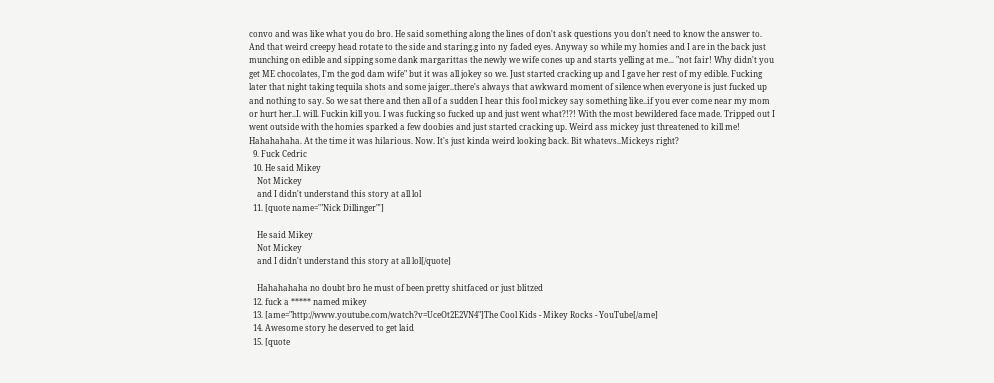convo and was like what you do bro. He said something along the lines of don't ask questions you don't need to know the answer to. And that weird creepy head rotate to the side and staring.g into ny faded eyes. Anyway so while my homies and I are in the back just munching on edible and sipping some dank margarittas the newly we wife cones up and starts yelling at me... "not fair! Why didn't you get ME chocolates, I'm the god dam wife" but it was all jokey so we. Just started cracking up and I gave her rest of my edible. Fucking later that night taking tequila shots and some jaiger..there's always that awkward moment of silence when everyone is just fucked up and nothing to say. So we sat there and then all of a sudden I hear this fool mickey say something like..if you ever come near my mom or hurt her..I. will. Fuckin kill you. I was fucking so fucked up and just went what?!?! With the most bewildered face made. Tripped out I went outside with the homies sparked a few doobies and just started cracking up. Weird ass mickey just threatened to kill me! Hahahahaha. At the time it was hilarious. Now. It's just kinda weird looking back. Bit whatevs..Mickeys right?
  9. Fuck Cedric
  10. He said Mikey
    Not Mickey
    and I didn't understand this story at all lol
  11. [quote name='"Nick Dillinger"']

    He said Mikey
    Not Mickey
    and I didn't understand this story at all lol[/quote]

    Hahahahaha no doubt bro he must of been pretty shitfaced or just blitzed
  12. fuck a ***** named mikey
  13. [ame="http://www.youtube.com/watch?v=UceOt2E2VN4"]The Cool Kids - Mikey Rocks - YouTube[/ame]
  14. Awesome story he deserved to get laid
  15. [quote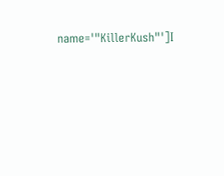name='"KillerKush"']I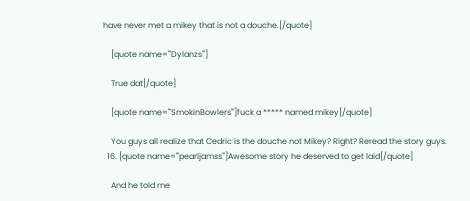have never met a mikey that is not a douche.[/quote]

    [quote name='"Dylanzs"']

    True dat[/quote]

    [quote name='"SmokinBowlers"']fuck a ***** named mikey[/quote]

    You guys all realize that Cedric is the douche not Mikey? Right? Reread the story guys.
  16. [quote name='"pearljamss"']Awesome story he deserved to get laid[/quote]

    And he told me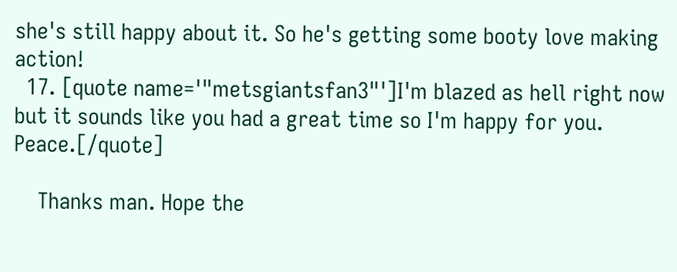she's still happy about it. So he's getting some booty love making action!
  17. [quote name='"metsgiantsfan3"']I'm blazed as hell right now but it sounds like you had a great time so I'm happy for you. Peace.[/quote]

    Thanks man. Hope the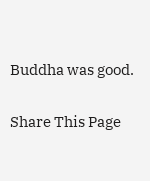Buddha was good.

Share This Page